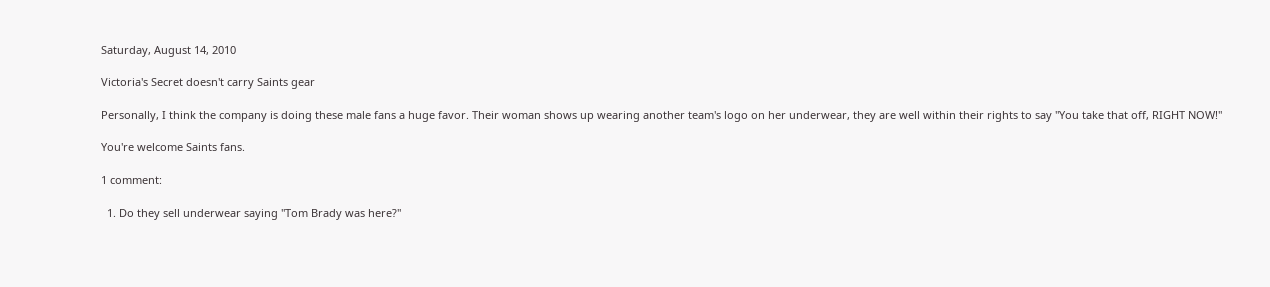Saturday, August 14, 2010

Victoria's Secret doesn't carry Saints gear

Personally, I think the company is doing these male fans a huge favor. Their woman shows up wearing another team's logo on her underwear, they are well within their rights to say "You take that off, RIGHT NOW!"

You're welcome Saints fans.

1 comment:

  1. Do they sell underwear saying "Tom Brady was here?"